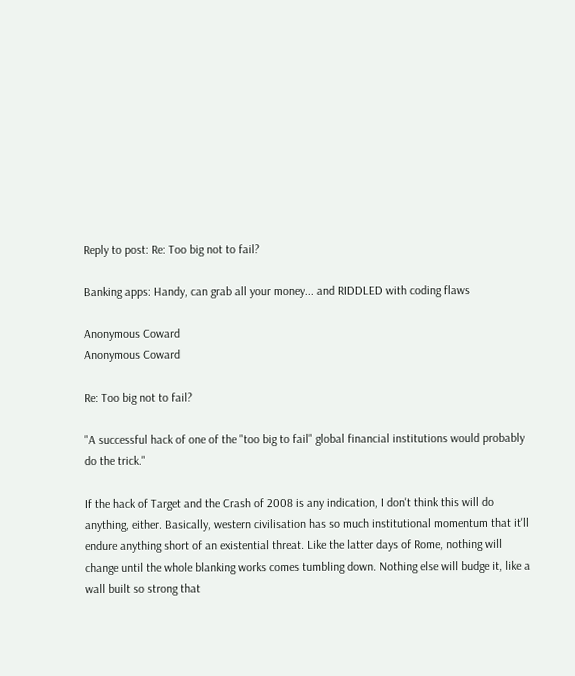Reply to post: Re: Too big not to fail?

Banking apps: Handy, can grab all your money... and RIDDLED with coding flaws

Anonymous Coward
Anonymous Coward

Re: Too big not to fail?

"A successful hack of one of the "too big to fail" global financial institutions would probably do the trick."

If the hack of Target and the Crash of 2008 is any indication, I don't think this will do anything, either. Basically, western civilisation has so much institutional momentum that it'll endure anything short of an existential threat. Like the latter days of Rome, nothing will change until the whole blanking works comes tumbling down. Nothing else will budge it, like a wall built so strong that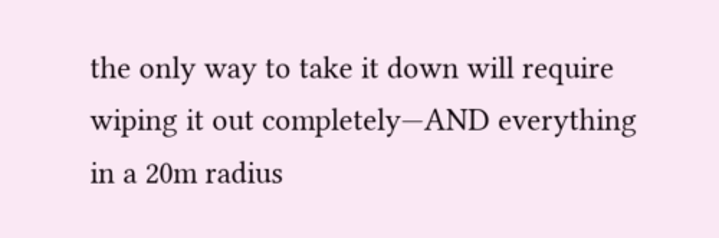the only way to take it down will require wiping it out completely—AND everything in a 20m radius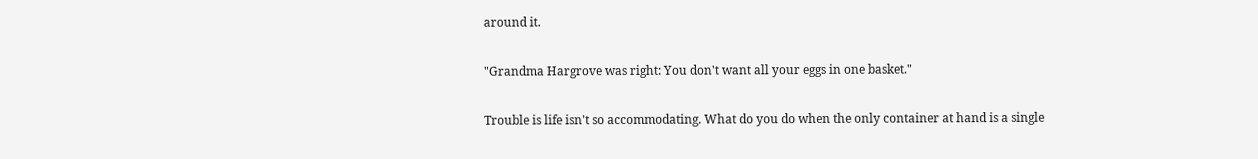around it.

"Grandma Hargrove was right: You don't want all your eggs in one basket."

Trouble is life isn't so accommodating. What do you do when the only container at hand is a single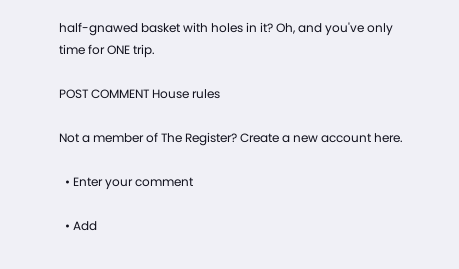half-gnawed basket with holes in it? Oh, and you've only time for ONE trip.

POST COMMENT House rules

Not a member of The Register? Create a new account here.

  • Enter your comment

  • Add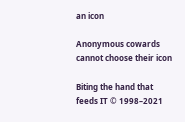an icon

Anonymous cowards cannot choose their icon

Biting the hand that feeds IT © 1998–2021